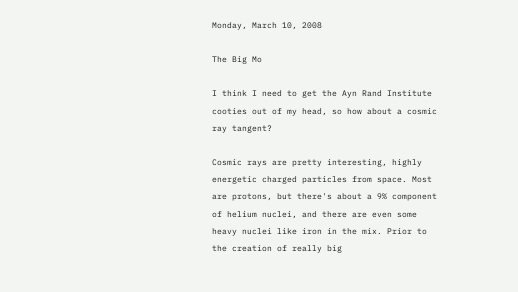Monday, March 10, 2008

The Big Mo

I think I need to get the Ayn Rand Institute cooties out of my head, so how about a cosmic ray tangent?

Cosmic rays are pretty interesting, highly energetic charged particles from space. Most are protons, but there's about a 9% component of helium nuclei, and there are even some heavy nuclei like iron in the mix. Prior to the creation of really big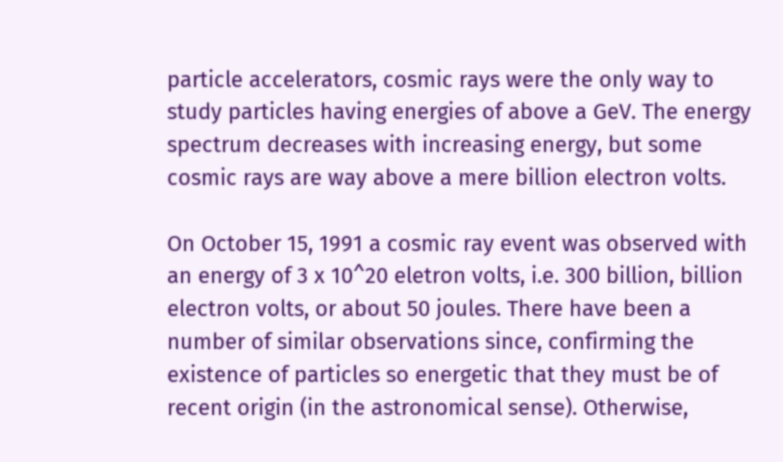particle accelerators, cosmic rays were the only way to study particles having energies of above a GeV. The energy spectrum decreases with increasing energy, but some cosmic rays are way above a mere billion electron volts.

On October 15, 1991 a cosmic ray event was observed with an energy of 3 x 10^20 eletron volts, i.e. 300 billion, billion electron volts, or about 50 joules. There have been a number of similar observations since, confirming the existence of particles so energetic that they must be of recent origin (in the astronomical sense). Otherwise,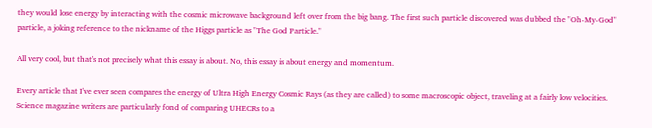they would lose energy by interacting with the cosmic microwave background left over from the big bang. The first such particle discovered was dubbed the "Oh-My-God" particle, a joking reference to the nickname of the Higgs particle as "The God Particle."

All very cool, but that's not precisely what this essay is about. No, this essay is about energy and momentum.

Every article that I've ever seen compares the energy of Ultra High Energy Cosmic Rays (as they are called) to some macroscopic object, traveling at a fairly low velocities. Science magazine writers are particularly fond of comparing UHECRs to a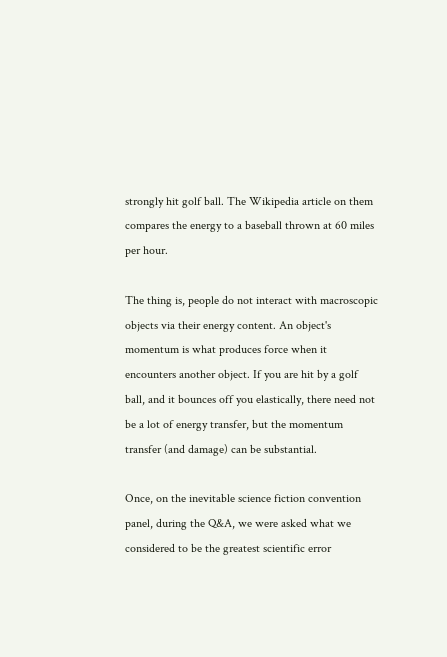strongly hit golf ball. The Wikipedia article on them compares the energy to a baseball thrown at 60 miles per hour.

The thing is, people do not interact with macroscopic objects via their energy content. An object's momentum is what produces force when it encounters another object. If you are hit by a golf ball, and it bounces off you elastically, there need not be a lot of energy transfer, but the momentum transfer (and damage) can be substantial.

Once, on the inevitable science fiction convention panel, during the Q&A, we were asked what we considered to be the greatest scientific error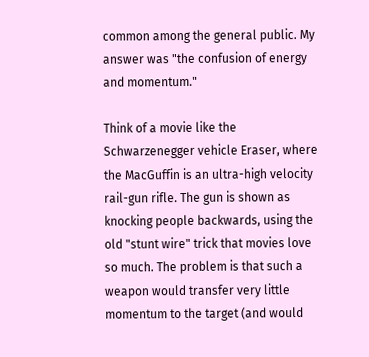common among the general public. My answer was "the confusion of energy and momentum."

Think of a movie like the Schwarzenegger vehicle Eraser, where the MacGuffin is an ultra-high velocity rail-gun rifle. The gun is shown as knocking people backwards, using the old "stunt wire" trick that movies love so much. The problem is that such a weapon would transfer very little momentum to the target (and would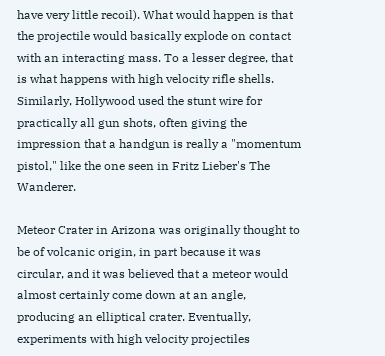have very little recoil). What would happen is that the projectile would basically explode on contact with an interacting mass. To a lesser degree, that is what happens with high velocity rifle shells. Similarly, Hollywood used the stunt wire for practically all gun shots, often giving the impression that a handgun is really a "momentum pistol," like the one seen in Fritz Lieber's The Wanderer.

Meteor Crater in Arizona was originally thought to be of volcanic origin, in part because it was circular, and it was believed that a meteor would almost certainly come down at an angle, producing an elliptical crater. Eventually, experiments with high velocity projectiles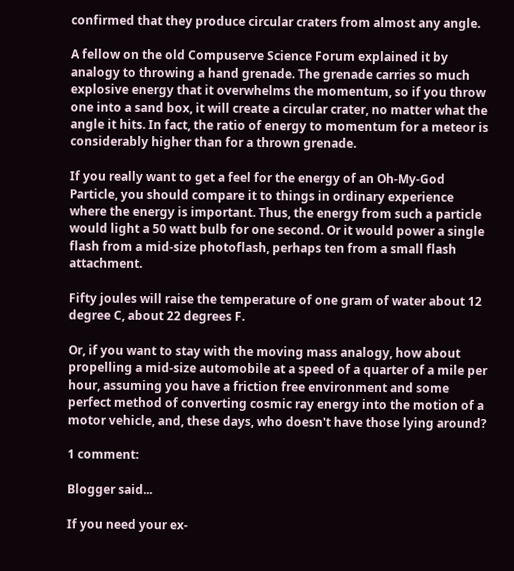confirmed that they produce circular craters from almost any angle.

A fellow on the old Compuserve Science Forum explained it by analogy to throwing a hand grenade. The grenade carries so much explosive energy that it overwhelms the momentum, so if you throw one into a sand box, it will create a circular crater, no matter what the angle it hits. In fact, the ratio of energy to momentum for a meteor is considerably higher than for a thrown grenade.

If you really want to get a feel for the energy of an Oh-My-God Particle, you should compare it to things in ordinary experience where the energy is important. Thus, the energy from such a particle would light a 50 watt bulb for one second. Or it would power a single flash from a mid-size photoflash, perhaps ten from a small flash attachment.

Fifty joules will raise the temperature of one gram of water about 12 degree C, about 22 degrees F.

Or, if you want to stay with the moving mass analogy, how about propelling a mid-size automobile at a speed of a quarter of a mile per hour, assuming you have a friction free environment and some perfect method of converting cosmic ray energy into the motion of a motor vehicle, and, these days, who doesn't have those lying around?

1 comment:

Blogger said...

If you need your ex-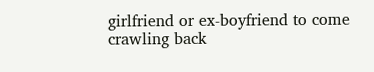girlfriend or ex-boyfriend to come crawling back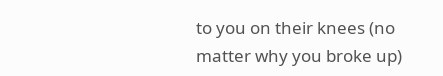to you on their knees (no matter why you broke up)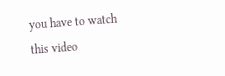you have to watch this video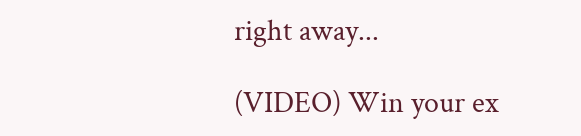right away...

(VIDEO) Win your ex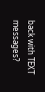back with TEXT messages?